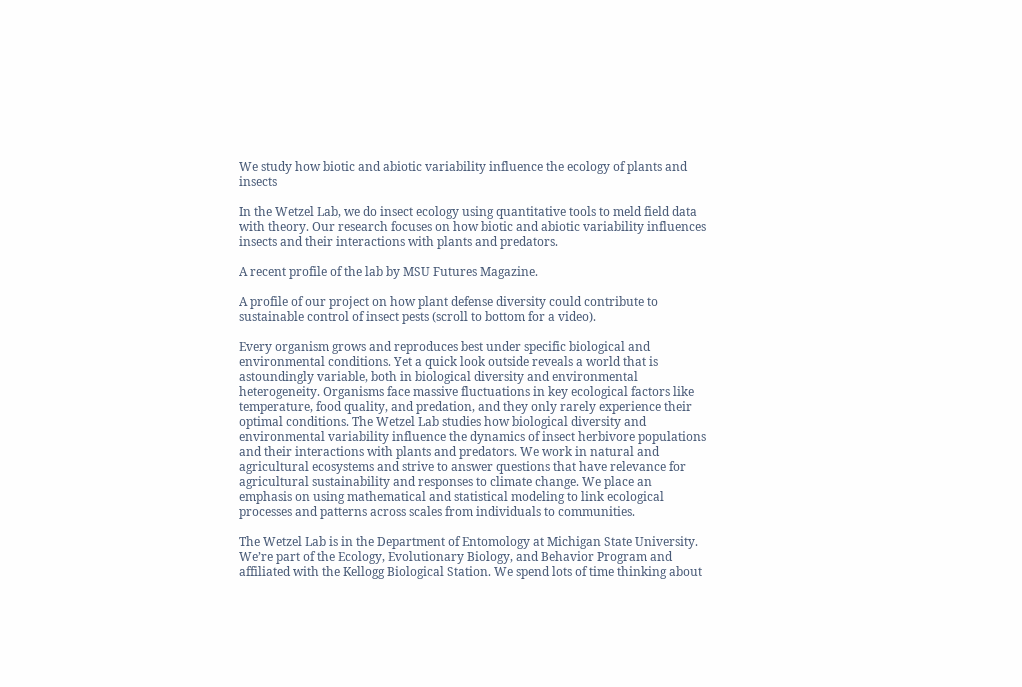We study how biotic and abiotic variability influence the ecology of plants and insects

In the Wetzel Lab, we do insect ecology using quantitative tools to meld field data with theory. Our research focuses on how biotic and abiotic variability influences insects and their interactions with plants and predators.

A recent profile of the lab by MSU Futures Magazine.

A profile of our project on how plant defense diversity could contribute to sustainable control of insect pests (scroll to bottom for a video).

Every organism grows and reproduces best under specific biological and environmental conditions. Yet a quick look outside reveals a world that is astoundingly variable, both in biological diversity and environmental heterogeneity. Organisms face massive fluctuations in key ecological factors like temperature, food quality, and predation, and they only rarely experience their optimal conditions. The Wetzel Lab studies how biological diversity and environmental variability influence the dynamics of insect herbivore populations and their interactions with plants and predators. We work in natural and agricultural ecosystems and strive to answer questions that have relevance for agricultural sustainability and responses to climate change. We place an emphasis on using mathematical and statistical modeling to link ecological processes and patterns across scales from individuals to communities.

The Wetzel Lab is in the Department of Entomology at Michigan State University. We’re part of the Ecology, Evolutionary Biology, and Behavior Program and affiliated with the Kellogg Biological Station. We spend lots of time thinking about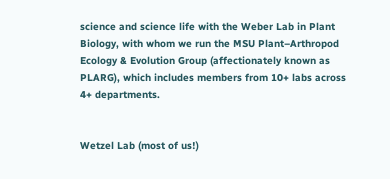science and science life with the Weber Lab in Plant Biology, with whom we run the MSU Plant–Arthropod Ecology & Evolution Group (affectionately known as PLARG), which includes members from 10+ labs across 4+ departments.


Wetzel Lab (most of us!)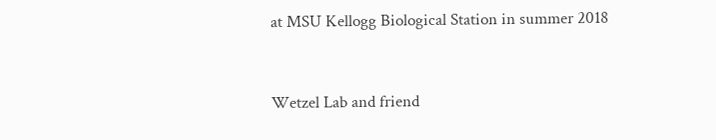at MSU Kellogg Biological Station in summer 2018


Wetzel Lab and friend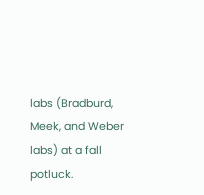labs (Bradburd, Meek, and Weber labs) at a fall potluck.